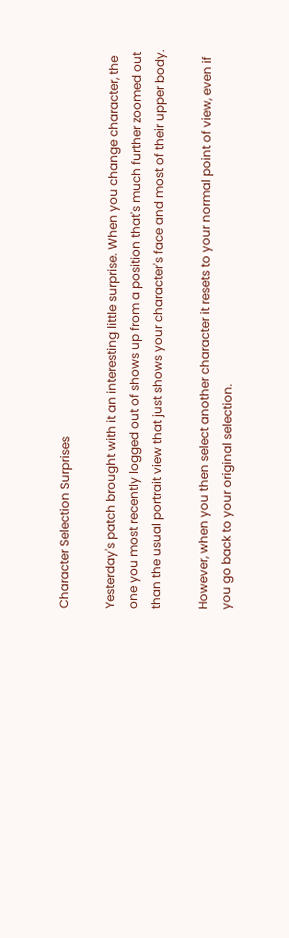Character Selection Surprises

Yesterday's patch brought with it an interesting little surprise. When you change character, the one you most recently logged out of shows up from a position that's much further zoomed out than the usual portrait view that just shows your character's face and most of their upper body.

However, when you then select another character it resets to your normal point of view, even if you go back to your original selection.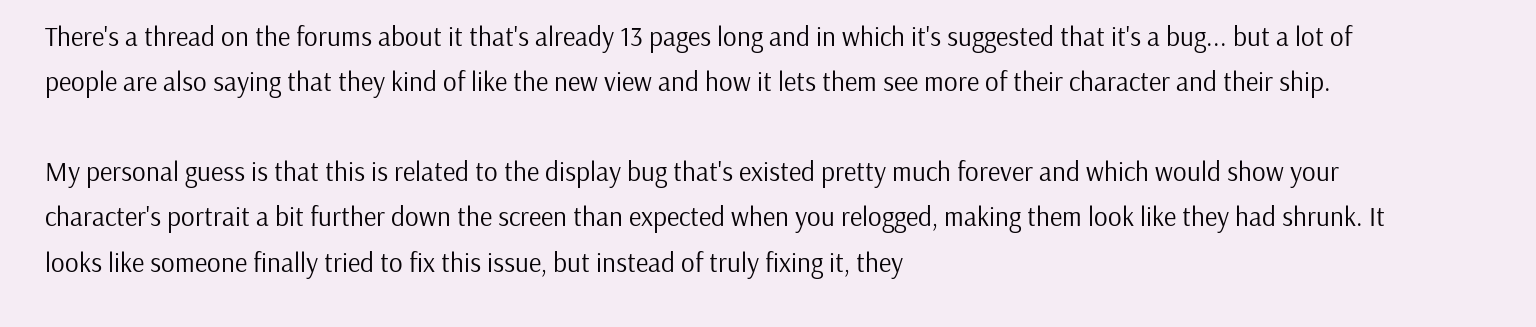There's a thread on the forums about it that's already 13 pages long and in which it's suggested that it's a bug... but a lot of people are also saying that they kind of like the new view and how it lets them see more of their character and their ship.

My personal guess is that this is related to the display bug that's existed pretty much forever and which would show your character's portrait a bit further down the screen than expected when you relogged, making them look like they had shrunk. It looks like someone finally tried to fix this issue, but instead of truly fixing it, they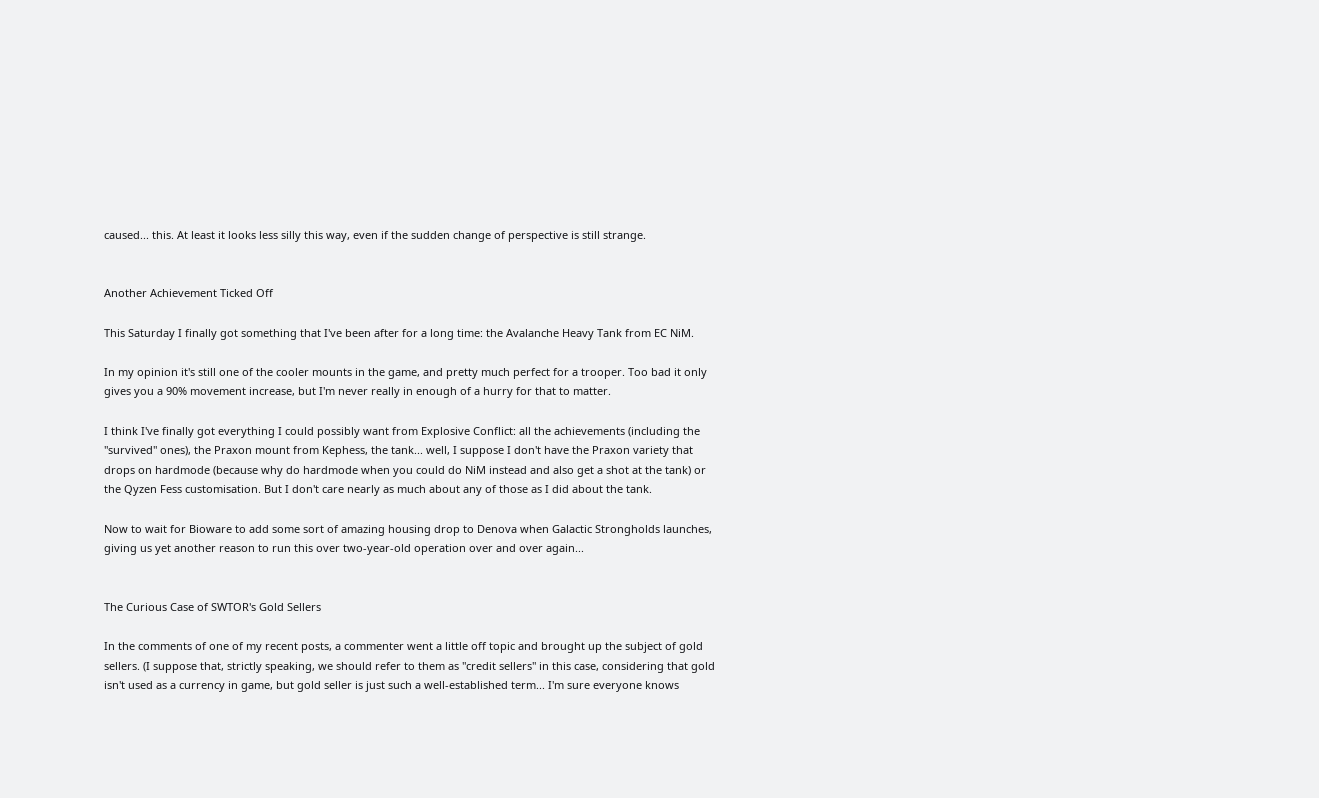caused... this. At least it looks less silly this way, even if the sudden change of perspective is still strange.


Another Achievement Ticked Off

This Saturday I finally got something that I've been after for a long time: the Avalanche Heavy Tank from EC NiM.

In my opinion it's still one of the cooler mounts in the game, and pretty much perfect for a trooper. Too bad it only gives you a 90% movement increase, but I'm never really in enough of a hurry for that to matter.

I think I've finally got everything I could possibly want from Explosive Conflict: all the achievements (including the "survived" ones), the Praxon mount from Kephess, the tank... well, I suppose I don't have the Praxon variety that drops on hardmode (because why do hardmode when you could do NiM instead and also get a shot at the tank) or the Qyzen Fess customisation. But I don't care nearly as much about any of those as I did about the tank.

Now to wait for Bioware to add some sort of amazing housing drop to Denova when Galactic Strongholds launches, giving us yet another reason to run this over two-year-old operation over and over again...


The Curious Case of SWTOR's Gold Sellers

In the comments of one of my recent posts, a commenter went a little off topic and brought up the subject of gold sellers. (I suppose that, strictly speaking, we should refer to them as "credit sellers" in this case, considering that gold isn't used as a currency in game, but gold seller is just such a well-established term... I'm sure everyone knows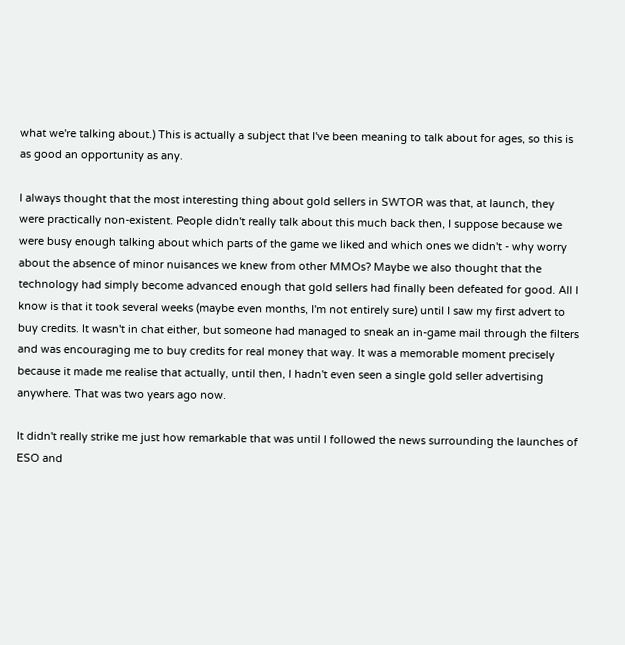what we're talking about.) This is actually a subject that I've been meaning to talk about for ages, so this is as good an opportunity as any.

I always thought that the most interesting thing about gold sellers in SWTOR was that, at launch, they were practically non-existent. People didn't really talk about this much back then, I suppose because we were busy enough talking about which parts of the game we liked and which ones we didn't - why worry about the absence of minor nuisances we knew from other MMOs? Maybe we also thought that the technology had simply become advanced enough that gold sellers had finally been defeated for good. All I know is that it took several weeks (maybe even months, I'm not entirely sure) until I saw my first advert to buy credits. It wasn't in chat either, but someone had managed to sneak an in-game mail through the filters and was encouraging me to buy credits for real money that way. It was a memorable moment precisely because it made me realise that actually, until then, I hadn't even seen a single gold seller advertising anywhere. That was two years ago now.

It didn't really strike me just how remarkable that was until I followed the news surrounding the launches of ESO and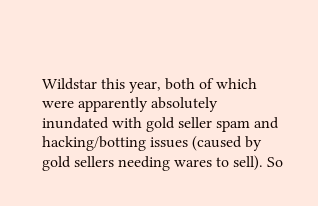Wildstar this year, both of which were apparently absolutely inundated with gold seller spam and hacking/botting issues (caused by gold sellers needing wares to sell). So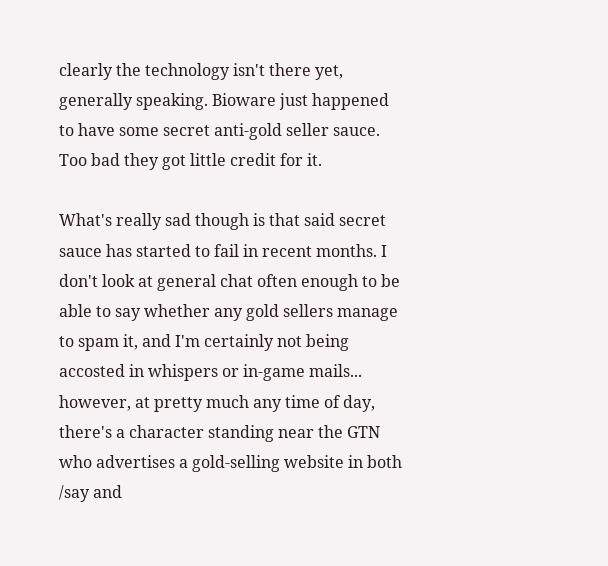clearly the technology isn't there yet, generally speaking. Bioware just happened to have some secret anti-gold seller sauce. Too bad they got little credit for it.

What's really sad though is that said secret sauce has started to fail in recent months. I don't look at general chat often enough to be able to say whether any gold sellers manage to spam it, and I'm certainly not being accosted in whispers or in-game mails... however, at pretty much any time of day, there's a character standing near the GTN who advertises a gold-selling website in both /say and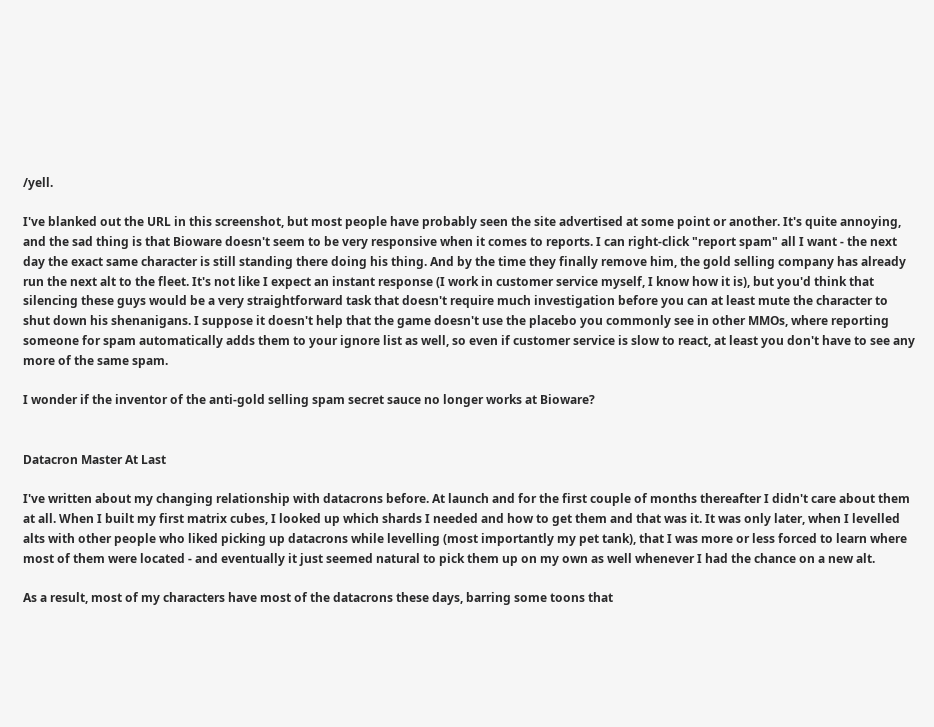/yell.

I've blanked out the URL in this screenshot, but most people have probably seen the site advertised at some point or another. It's quite annoying, and the sad thing is that Bioware doesn't seem to be very responsive when it comes to reports. I can right-click "report spam" all I want - the next day the exact same character is still standing there doing his thing. And by the time they finally remove him, the gold selling company has already run the next alt to the fleet. It's not like I expect an instant response (I work in customer service myself, I know how it is), but you'd think that silencing these guys would be a very straightforward task that doesn't require much investigation before you can at least mute the character to shut down his shenanigans. I suppose it doesn't help that the game doesn't use the placebo you commonly see in other MMOs, where reporting someone for spam automatically adds them to your ignore list as well, so even if customer service is slow to react, at least you don't have to see any more of the same spam.

I wonder if the inventor of the anti-gold selling spam secret sauce no longer works at Bioware?


Datacron Master At Last

I've written about my changing relationship with datacrons before. At launch and for the first couple of months thereafter I didn't care about them at all. When I built my first matrix cubes, I looked up which shards I needed and how to get them and that was it. It was only later, when I levelled alts with other people who liked picking up datacrons while levelling (most importantly my pet tank), that I was more or less forced to learn where most of them were located - and eventually it just seemed natural to pick them up on my own as well whenever I had the chance on a new alt.

As a result, most of my characters have most of the datacrons these days, barring some toons that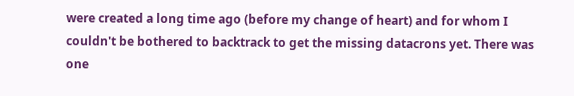were created a long time ago (before my change of heart) and for whom I couldn't be bothered to backtrack to get the missing datacrons yet. There was one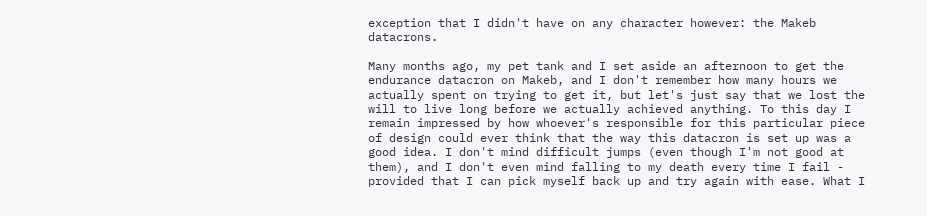exception that I didn't have on any character however: the Makeb datacrons.

Many months ago, my pet tank and I set aside an afternoon to get the endurance datacron on Makeb, and I don't remember how many hours we actually spent on trying to get it, but let's just say that we lost the will to live long before we actually achieved anything. To this day I remain impressed by how whoever's responsible for this particular piece of design could ever think that the way this datacron is set up was a good idea. I don't mind difficult jumps (even though I'm not good at them), and I don't even mind falling to my death every time I fail - provided that I can pick myself back up and try again with ease. What I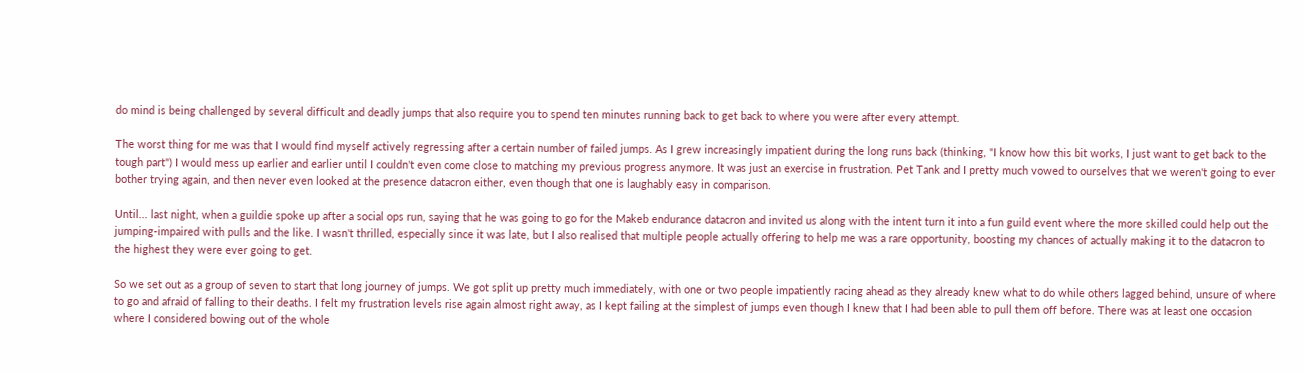do mind is being challenged by several difficult and deadly jumps that also require you to spend ten minutes running back to get back to where you were after every attempt.

The worst thing for me was that I would find myself actively regressing after a certain number of failed jumps. As I grew increasingly impatient during the long runs back (thinking, "I know how this bit works, I just want to get back to the tough part") I would mess up earlier and earlier until I couldn't even come close to matching my previous progress anymore. It was just an exercise in frustration. Pet Tank and I pretty much vowed to ourselves that we weren't going to ever bother trying again, and then never even looked at the presence datacron either, even though that one is laughably easy in comparison.

Until... last night, when a guildie spoke up after a social ops run, saying that he was going to go for the Makeb endurance datacron and invited us along with the intent turn it into a fun guild event where the more skilled could help out the jumping-impaired with pulls and the like. I wasn't thrilled, especially since it was late, but I also realised that multiple people actually offering to help me was a rare opportunity, boosting my chances of actually making it to the datacron to the highest they were ever going to get.

So we set out as a group of seven to start that long journey of jumps. We got split up pretty much immediately, with one or two people impatiently racing ahead as they already knew what to do while others lagged behind, unsure of where to go and afraid of falling to their deaths. I felt my frustration levels rise again almost right away, as I kept failing at the simplest of jumps even though I knew that I had been able to pull them off before. There was at least one occasion where I considered bowing out of the whole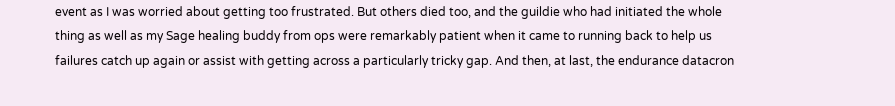event as I was worried about getting too frustrated. But others died too, and the guildie who had initiated the whole thing as well as my Sage healing buddy from ops were remarkably patient when it came to running back to help us failures catch up again or assist with getting across a particularly tricky gap. And then, at last, the endurance datacron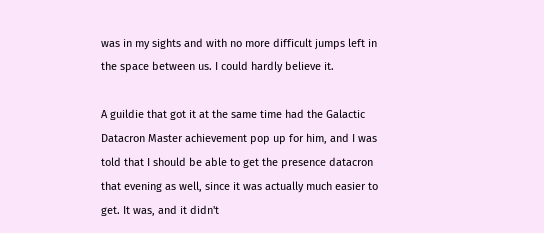was in my sights and with no more difficult jumps left in the space between us. I could hardly believe it.

A guildie that got it at the same time had the Galactic Datacron Master achievement pop up for him, and I was told that I should be able to get the presence datacron that evening as well, since it was actually much easier to get. It was, and it didn't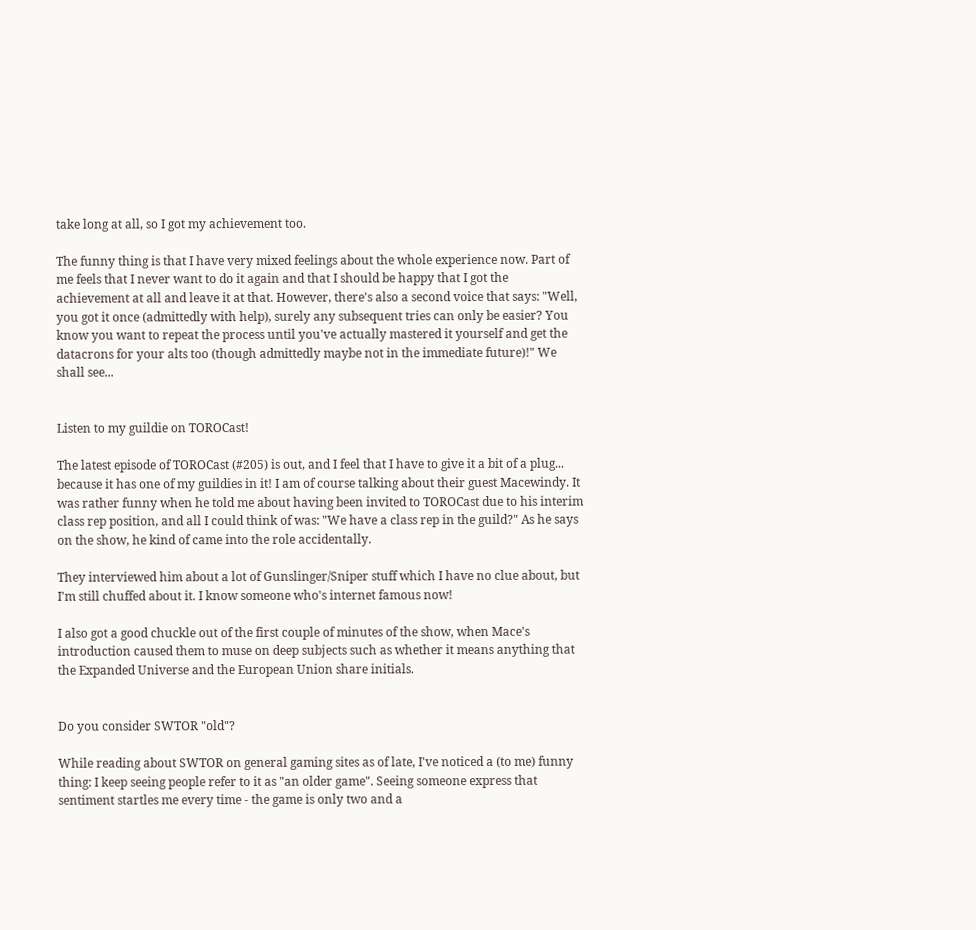take long at all, so I got my achievement too.

The funny thing is that I have very mixed feelings about the whole experience now. Part of me feels that I never want to do it again and that I should be happy that I got the achievement at all and leave it at that. However, there's also a second voice that says: "Well, you got it once (admittedly with help), surely any subsequent tries can only be easier? You know you want to repeat the process until you've actually mastered it yourself and get the datacrons for your alts too (though admittedly maybe not in the immediate future)!" We shall see...


Listen to my guildie on TOROCast!

The latest episode of TOROCast (#205) is out, and I feel that I have to give it a bit of a plug... because it has one of my guildies in it! I am of course talking about their guest Macewindy. It was rather funny when he told me about having been invited to TOROCast due to his interim class rep position, and all I could think of was: "We have a class rep in the guild?" As he says on the show, he kind of came into the role accidentally.

They interviewed him about a lot of Gunslinger/Sniper stuff which I have no clue about, but I'm still chuffed about it. I know someone who's internet famous now!

I also got a good chuckle out of the first couple of minutes of the show, when Mace's introduction caused them to muse on deep subjects such as whether it means anything that the Expanded Universe and the European Union share initials.


Do you consider SWTOR "old"?

While reading about SWTOR on general gaming sites as of late, I've noticed a (to me) funny thing: I keep seeing people refer to it as "an older game". Seeing someone express that sentiment startles me every time - the game is only two and a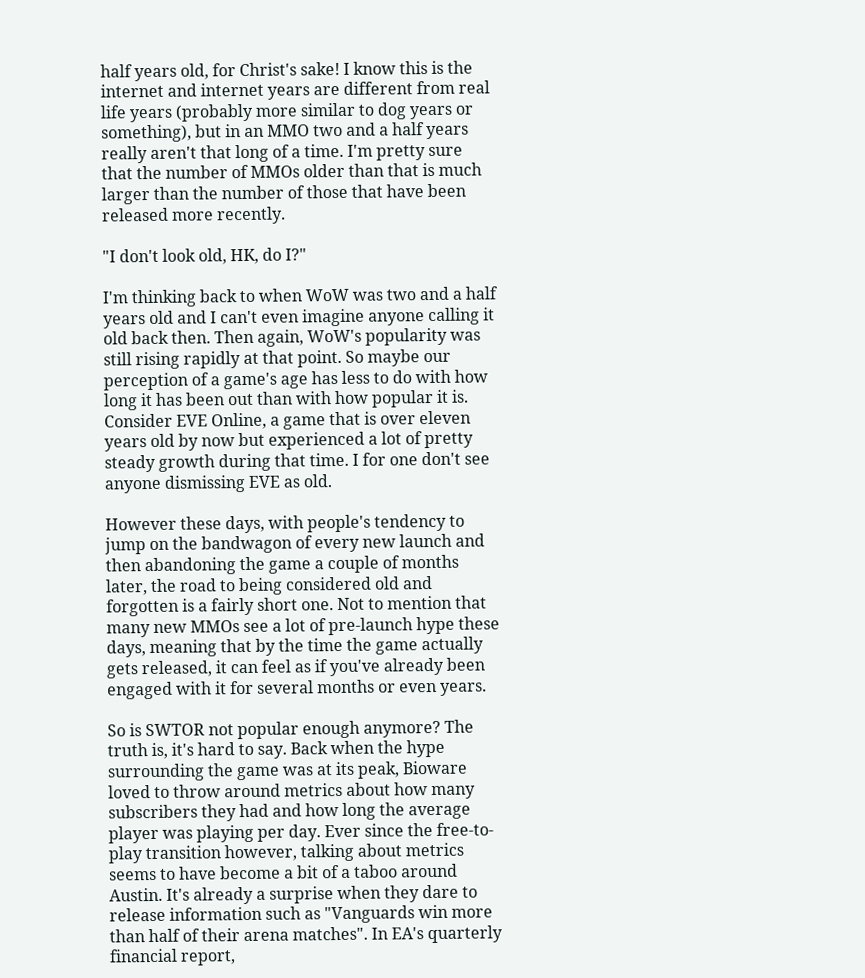half years old, for Christ's sake! I know this is the internet and internet years are different from real life years (probably more similar to dog years or something), but in an MMO two and a half years really aren't that long of a time. I'm pretty sure that the number of MMOs older than that is much larger than the number of those that have been released more recently.

"I don't look old, HK, do I?"

I'm thinking back to when WoW was two and a half years old and I can't even imagine anyone calling it old back then. Then again, WoW's popularity was still rising rapidly at that point. So maybe our perception of a game's age has less to do with how long it has been out than with how popular it is. Consider EVE Online, a game that is over eleven years old by now but experienced a lot of pretty steady growth during that time. I for one don't see anyone dismissing EVE as old.

However these days, with people's tendency to jump on the bandwagon of every new launch and then abandoning the game a couple of months later, the road to being considered old and forgotten is a fairly short one. Not to mention that many new MMOs see a lot of pre-launch hype these days, meaning that by the time the game actually gets released, it can feel as if you've already been engaged with it for several months or even years.

So is SWTOR not popular enough anymore? The truth is, it's hard to say. Back when the hype surrounding the game was at its peak, Bioware loved to throw around metrics about how many subscribers they had and how long the average player was playing per day. Ever since the free-to-play transition however, talking about metrics seems to have become a bit of a taboo around Austin. It's already a surprise when they dare to release information such as "Vanguards win more than half of their arena matches". In EA's quarterly financial report,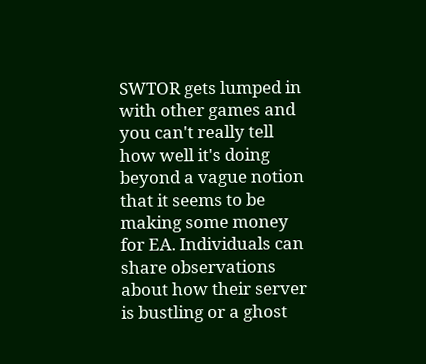SWTOR gets lumped in with other games and you can't really tell how well it's doing beyond a vague notion that it seems to be making some money for EA. Individuals can share observations about how their server is bustling or a ghost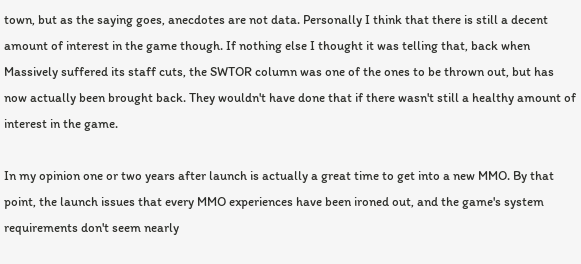town, but as the saying goes, anecdotes are not data. Personally I think that there is still a decent amount of interest in the game though. If nothing else I thought it was telling that, back when Massively suffered its staff cuts, the SWTOR column was one of the ones to be thrown out, but has now actually been brought back. They wouldn't have done that if there wasn't still a healthy amount of interest in the game.

In my opinion one or two years after launch is actually a great time to get into a new MMO. By that point, the launch issues that every MMO experiences have been ironed out, and the game's system requirements don't seem nearly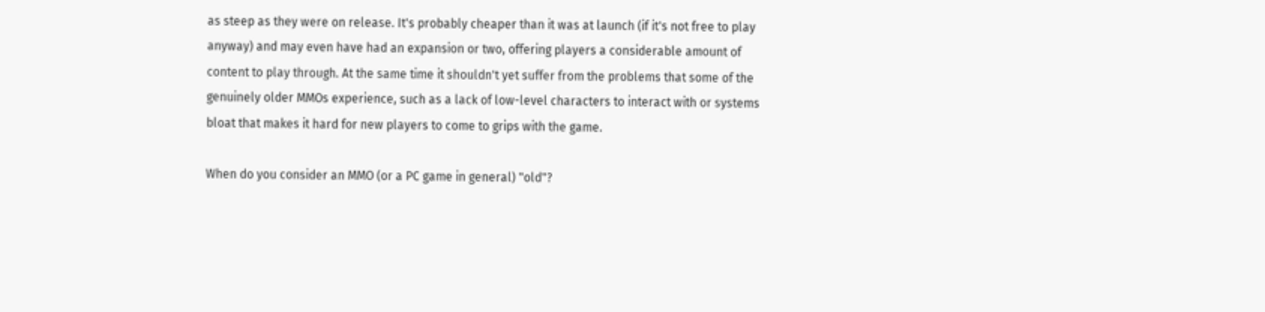as steep as they were on release. It's probably cheaper than it was at launch (if it's not free to play anyway) and may even have had an expansion or two, offering players a considerable amount of content to play through. At the same time it shouldn't yet suffer from the problems that some of the genuinely older MMOs experience, such as a lack of low-level characters to interact with or systems bloat that makes it hard for new players to come to grips with the game.

When do you consider an MMO (or a PC game in general) "old"?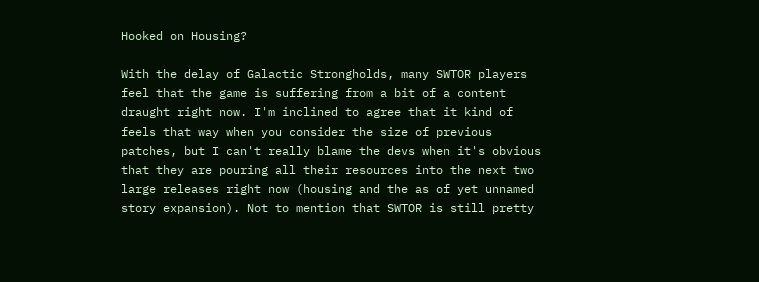Hooked on Housing?

With the delay of Galactic Strongholds, many SWTOR players feel that the game is suffering from a bit of a content draught right now. I'm inclined to agree that it kind of feels that way when you consider the size of previous patches, but I can't really blame the devs when it's obvious that they are pouring all their resources into the next two large releases right now (housing and the as of yet unnamed story expansion). Not to mention that SWTOR is still pretty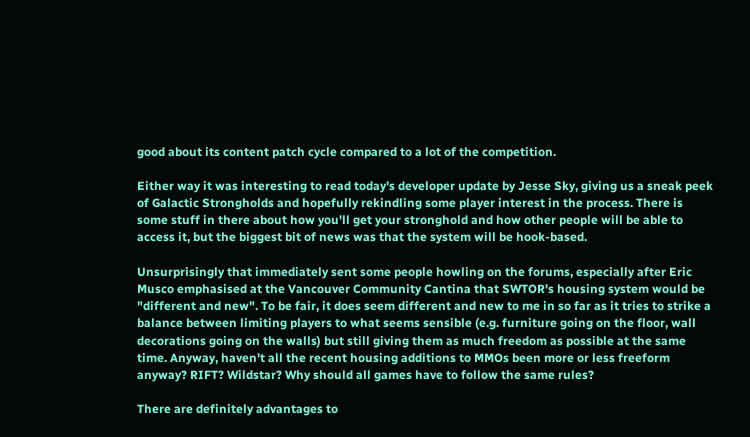good about its content patch cycle compared to a lot of the competition.

Either way it was interesting to read today's developer update by Jesse Sky, giving us a sneak peek of Galactic Strongholds and hopefully rekindling some player interest in the process. There is some stuff in there about how you'll get your stronghold and how other people will be able to access it, but the biggest bit of news was that the system will be hook-based.

Unsurprisingly that immediately sent some people howling on the forums, especially after Eric Musco emphasised at the Vancouver Community Cantina that SWTOR's housing system would be "different and new". To be fair, it does seem different and new to me in so far as it tries to strike a balance between limiting players to what seems sensible (e.g. furniture going on the floor, wall decorations going on the walls) but still giving them as much freedom as possible at the same time. Anyway, haven't all the recent housing additions to MMOs been more or less freeform anyway? RIFT? Wildstar? Why should all games have to follow the same rules?

There are definitely advantages to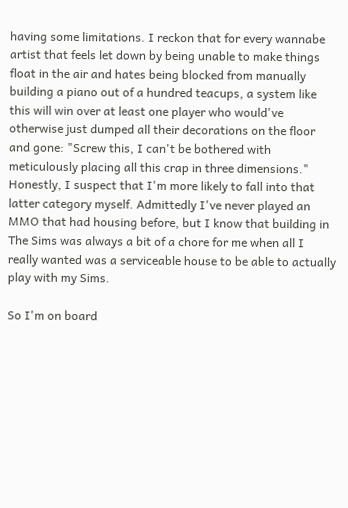having some limitations. I reckon that for every wannabe artist that feels let down by being unable to make things float in the air and hates being blocked from manually building a piano out of a hundred teacups, a system like this will win over at least one player who would've otherwise just dumped all their decorations on the floor and gone: "Screw this, I can't be bothered with meticulously placing all this crap in three dimensions." Honestly, I suspect that I'm more likely to fall into that latter category myself. Admittedly I've never played an MMO that had housing before, but I know that building in The Sims was always a bit of a chore for me when all I really wanted was a serviceable house to be able to actually play with my Sims.

So I'm on board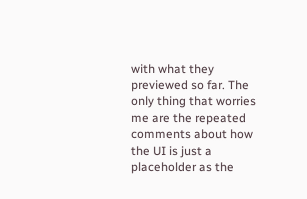with what they previewed so far. The only thing that worries me are the repeated comments about how the UI is just a placeholder as the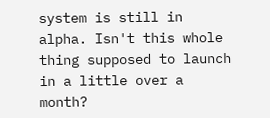system is still in alpha. Isn't this whole thing supposed to launch in a little over a month?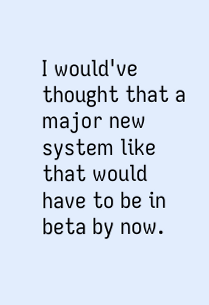I would've thought that a major new system like that would have to be in beta by now.